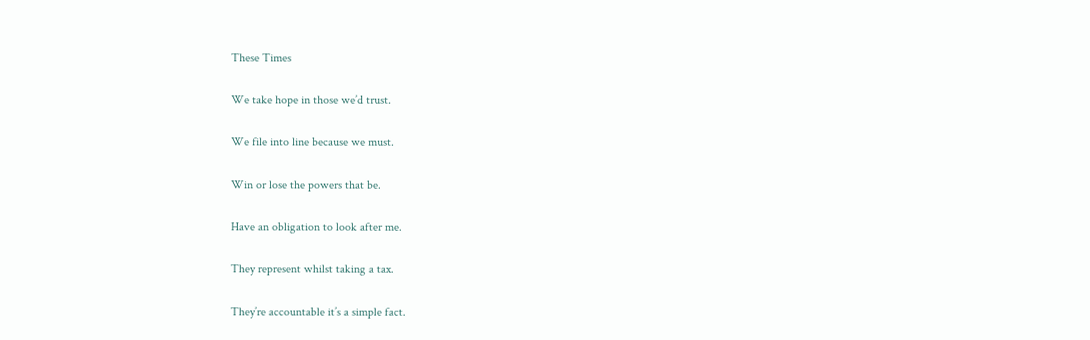These Times

We take hope in those we’d trust.

We file into line because we must.

Win or lose the powers that be.

Have an obligation to look after me.

They represent whilst taking a tax.

They’re accountable it’s a simple fact.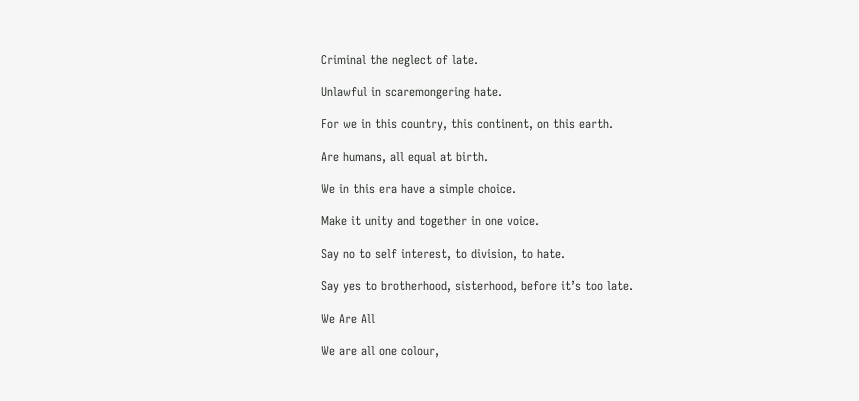Criminal the neglect of late.

Unlawful in scaremongering hate.

For we in this country, this continent, on this earth.

Are humans, all equal at birth.

We in this era have a simple choice.

Make it unity and together in one voice.

Say no to self interest, to division, to hate.

Say yes to brotherhood, sisterhood, before it’s too late.

We Are All

We are all one colour,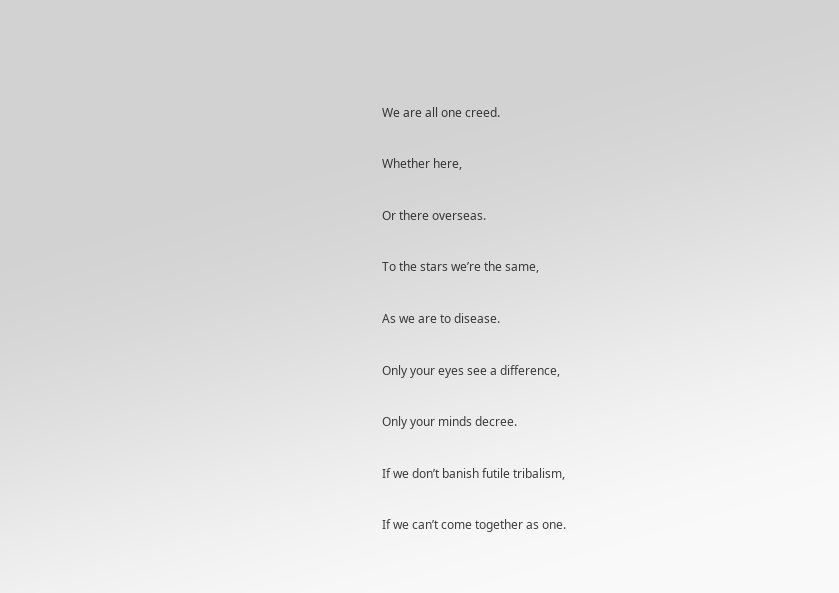We are all one creed.

Whether here,

Or there overseas.

To the stars we’re the same,

As we are to disease.

Only your eyes see a difference,

Only your minds decree.

If we don’t banish futile tribalism,

If we can’t come together as one.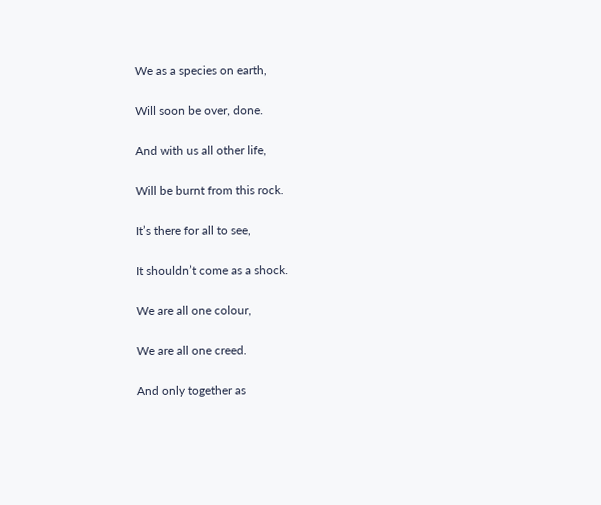We as a species on earth,

Will soon be over, done.

And with us all other life,

Will be burnt from this rock.

It’s there for all to see,

It shouldn’t come as a shock.

We are all one colour,

We are all one creed.

And only together as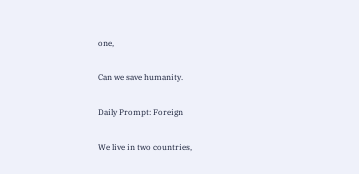one,

Can we save humanity.

Daily Prompt: Foreign

We live in two countries,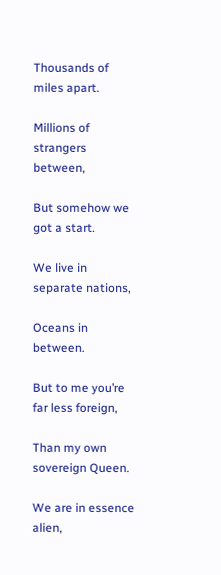Thousands of miles apart.

Millions of strangers between,

But somehow we got a start.

We live in separate nations,

Oceans in between.

But to me you’re far less foreign,

Than my own sovereign Queen.

We are in essence alien,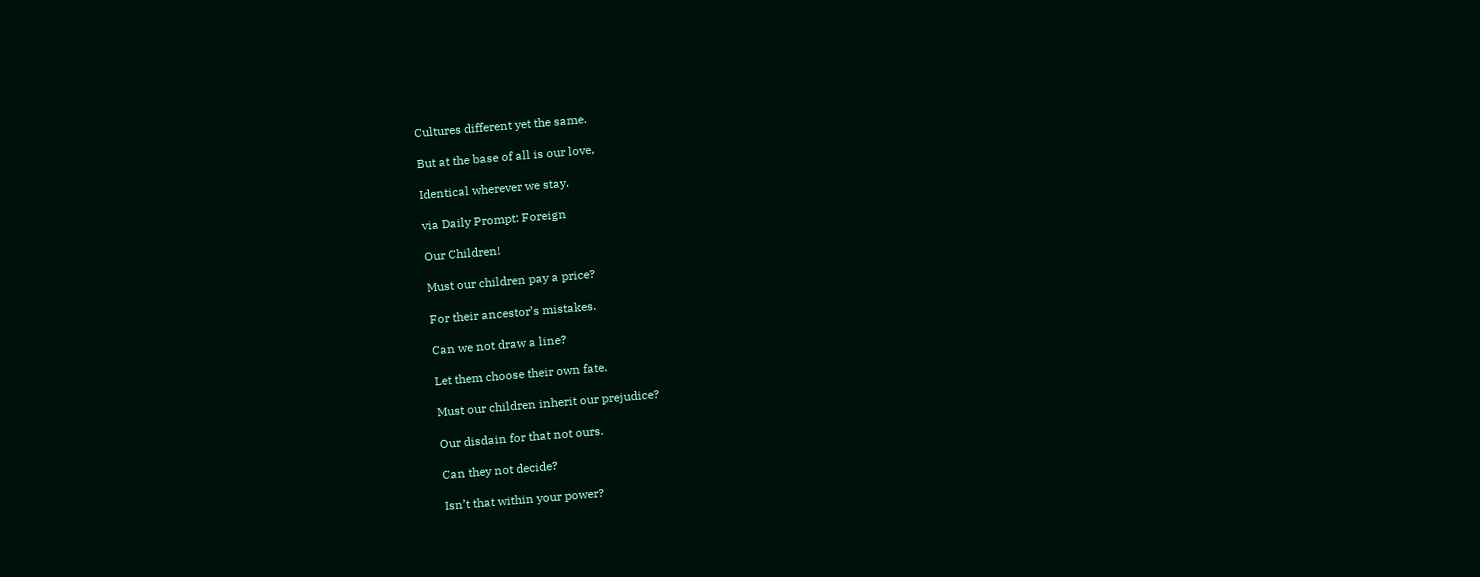Cultures different yet the same.

But at the base of all is our love,

Identical wherever we stay.

via Daily Prompt: Foreign

Our Children!

Must our children pay a price?

For their ancestor’s mistakes.

Can we not draw a line?

Let them choose their own fate.

Must our children inherit our prejudice?

Our disdain for that not ours.

Can they not decide?

Isn’t that within your power?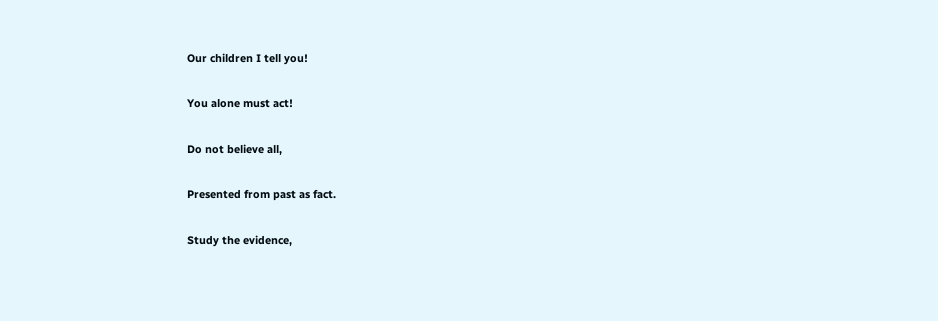Our children I tell you!

You alone must act!

Do not believe all,

Presented from past as fact.

Study the evidence,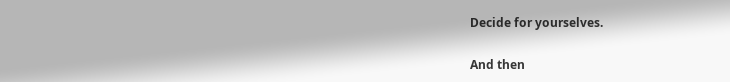Decide for yourselves.

And then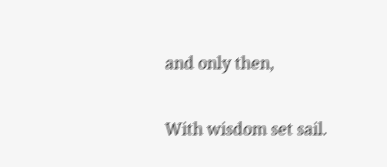and only then,

With wisdom set sail.